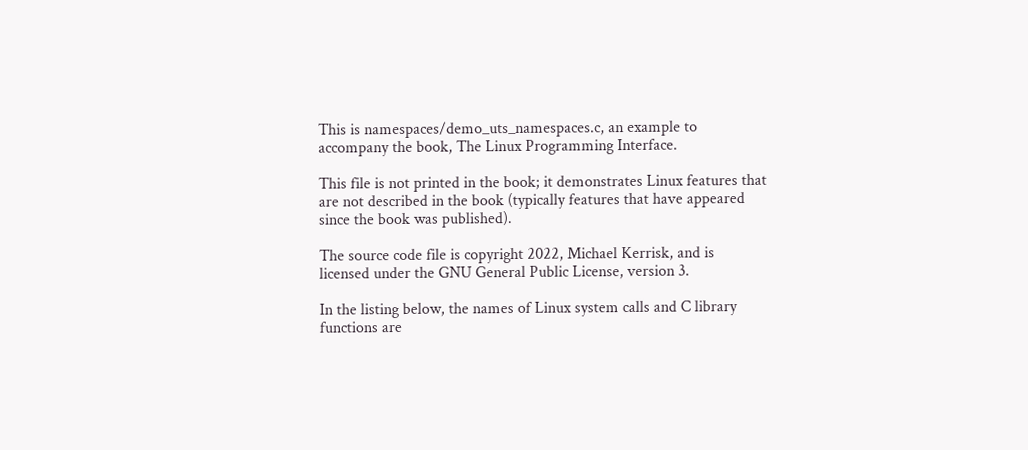This is namespaces/demo_uts_namespaces.c, an example to accompany the book, The Linux Programming Interface.

This file is not printed in the book; it demonstrates Linux features that are not described in the book (typically features that have appeared since the book was published).

The source code file is copyright 2022, Michael Kerrisk, and is licensed under the GNU General Public License, version 3.

In the listing below, the names of Linux system calls and C library functions are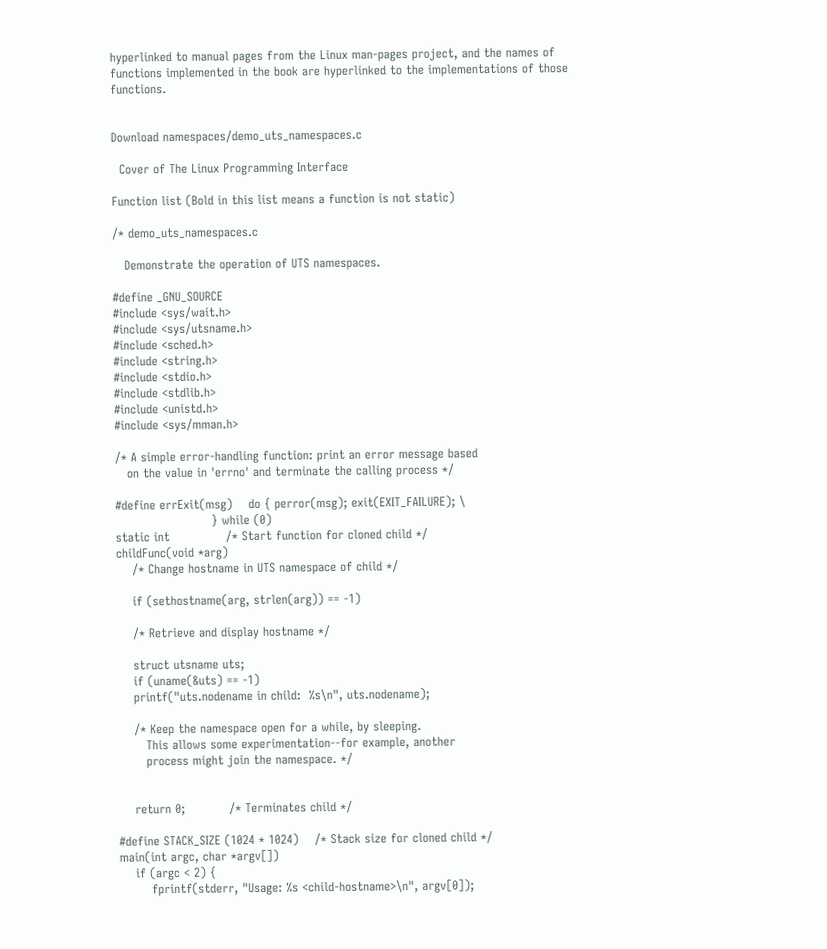hyperlinked to manual pages from the Linux man-pages project, and the names of functions implemented in the book are hyperlinked to the implementations of those functions.


Download namespaces/demo_uts_namespaces.c

  Cover of The Linux Programming Interface

Function list (Bold in this list means a function is not static)

/* demo_uts_namespaces.c

   Demonstrate the operation of UTS namespaces.

#define _GNU_SOURCE
#include <sys/wait.h>
#include <sys/utsname.h>
#include <sched.h>
#include <string.h>
#include <stdio.h>
#include <stdlib.h>
#include <unistd.h>
#include <sys/mman.h>

/* A simple error-handling function: print an error message based
   on the value in 'errno' and terminate the calling process */

#define errExit(msg)    do { perror(msg); exit(EXIT_FAILURE); \
                        } while (0)
static int              /* Start function for cloned child */
childFunc(void *arg)
    /* Change hostname in UTS namespace of child */

    if (sethostname(arg, strlen(arg)) == -1)

    /* Retrieve and display hostname */

    struct utsname uts;
    if (uname(&uts) == -1)
    printf("uts.nodename in child:  %s\n", uts.nodename);

    /* Keep the namespace open for a while, by sleeping.
       This allows some experimentation--for example, another
       process might join the namespace. */


    return 0;           /* Terminates child */

#define STACK_SIZE (1024 * 1024)    /* Stack size for cloned child */
main(int argc, char *argv[])
    if (argc < 2) {
        fprintf(stderr, "Usage: %s <child-hostname>\n", argv[0]);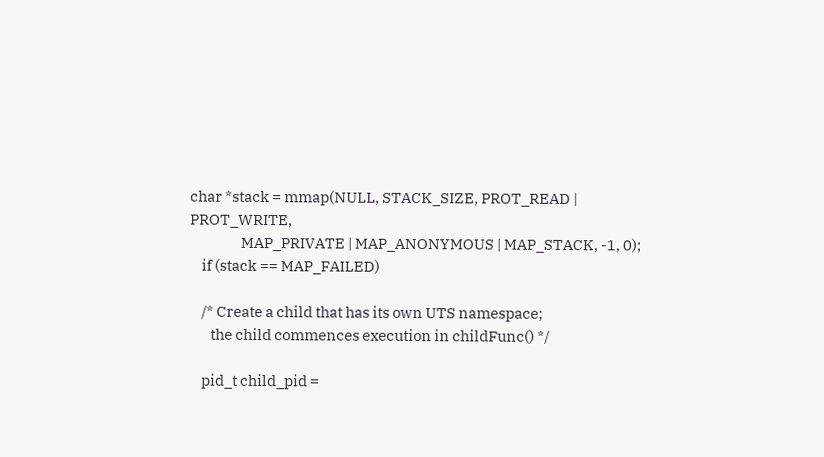char *stack = mmap(NULL, STACK_SIZE, PROT_READ | PROT_WRITE,
                 MAP_PRIVATE | MAP_ANONYMOUS | MAP_STACK, -1, 0);
    if (stack == MAP_FAILED)

    /* Create a child that has its own UTS namespace;
       the child commences execution in childFunc() */

    pid_t child_pid =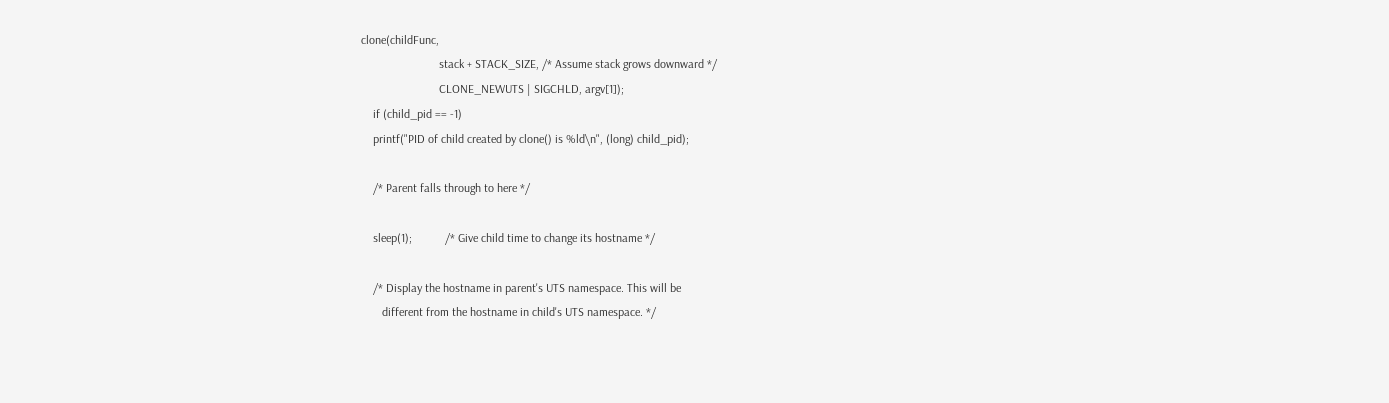clone(childFunc,
                          stack + STACK_SIZE, /* Assume stack grows downward */
                          CLONE_NEWUTS | SIGCHLD, argv[1]);
    if (child_pid == -1)
    printf("PID of child created by clone() is %ld\n", (long) child_pid);

    /* Parent falls through to here */

    sleep(1);           /* Give child time to change its hostname */

    /* Display the hostname in parent's UTS namespace. This will be
       different from the hostname in child's UTS namespace. */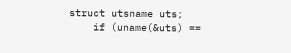struct utsname uts;
    if (uname(&uts) ==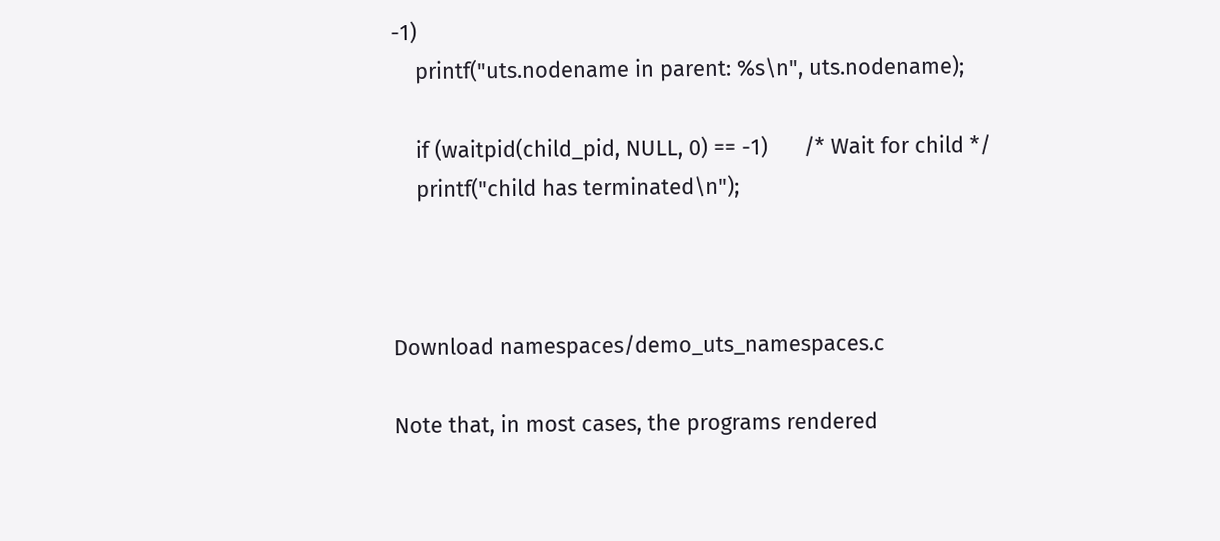-1)
    printf("uts.nodename in parent: %s\n", uts.nodename);

    if (waitpid(child_pid, NULL, 0) == -1)      /* Wait for child */
    printf("child has terminated\n");



Download namespaces/demo_uts_namespaces.c

Note that, in most cases, the programs rendered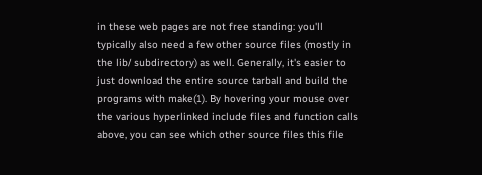in these web pages are not free standing: you'll typically also need a few other source files (mostly in the lib/ subdirectory) as well. Generally, it's easier to just download the entire source tarball and build the programs with make(1). By hovering your mouse over the various hyperlinked include files and function calls above, you can see which other source files this file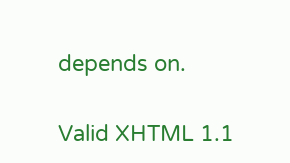depends on.

Valid XHTML 1.1